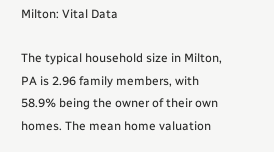Milton: Vital Data

The typical household size in Milton, PA is 2.96 family members, with 58.9% being the owner of their own homes. The mean home valuation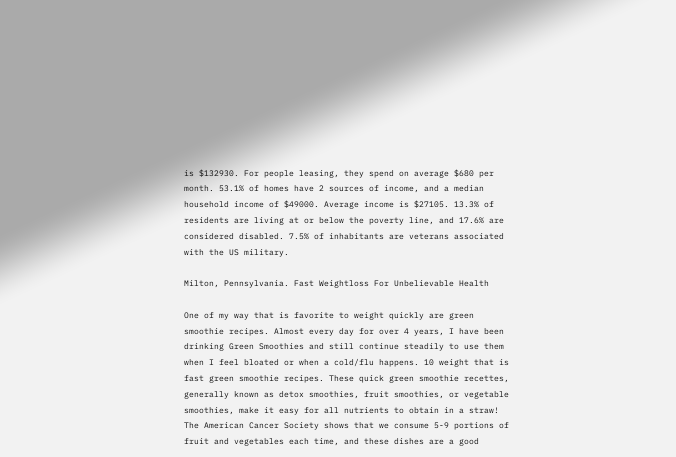is $132930. For people leasing, they spend on average $680 per month. 53.1% of homes have 2 sources of income, and a median household income of $49000. Average income is $27105. 13.3% of residents are living at or below the poverty line, and 17.6% are considered disabled. 7.5% of inhabitants are veterans associated with the US military.

Milton, Pennsylvania. Fast Weightloss For Unbelievable Health

One of my way that is favorite to weight quickly are green smoothie recipes. Almost every day for over 4 years, I have been drinking Green Smoothies and still continue steadily to use them when I feel bloated or when a cold/flu happens. 10 weight that is fast green smoothie recipes. These quick green smoothie recettes, generally known as detox smoothies, fruit smoothies, or vegetable smoothies, make it easy for all nutrients to obtain in a straw! The American Cancer Society shows that we consume 5-9 portions of fruit and vegetables each time, and these dishes are a good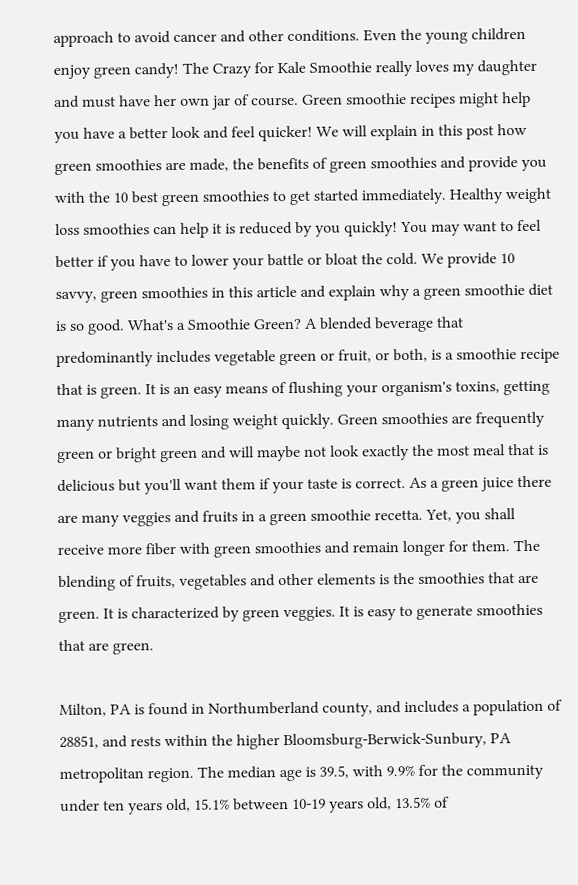approach to avoid cancer and other conditions. Even the young children enjoy green candy! The Crazy for Kale Smoothie really loves my daughter and must have her own jar of course. Green smoothie recipes might help you have a better look and feel quicker! We will explain in this post how green smoothies are made, the benefits of green smoothies and provide you with the 10 best green smoothies to get started immediately. Healthy weight loss smoothies can help it is reduced by you quickly! You may want to feel better if you have to lower your battle or bloat the cold. We provide 10 savvy, green smoothies in this article and explain why a green smoothie diet is so good. What's a Smoothie Green? A blended beverage that predominantly includes vegetable green or fruit, or both, is a smoothie recipe that is green. It is an easy means of flushing your organism's toxins, getting many nutrients and losing weight quickly. Green smoothies are frequently green or bright green and will maybe not look exactly the most meal that is delicious but you'll want them if your taste is correct. As a green juice there are many veggies and fruits in a green smoothie recetta. Yet, you shall receive more fiber with green smoothies and remain longer for them. The blending of fruits, vegetables and other elements is the smoothies that are green. It is characterized by green veggies. It is easy to generate smoothies that are green.

Milton, PA is found in Northumberland county, and includes a population of 28851, and rests within the higher Bloomsburg-Berwick-Sunbury, PA metropolitan region. The median age is 39.5, with 9.9% for the community under ten years old, 15.1% between 10-19 years old, 13.5% of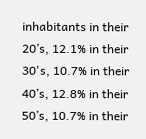inhabitants in their 20’s, 12.1% in their 30's, 10.7% in their 40’s, 12.8% in their 50’s, 10.7% in their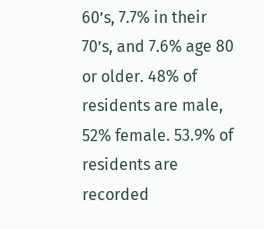60’s, 7.7% in their 70’s, and 7.6% age 80 or older. 48% of residents are male, 52% female. 53.9% of residents are recorded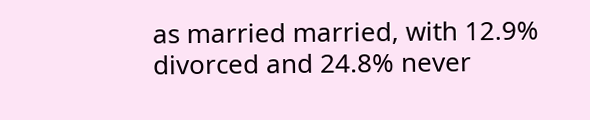as married married, with 12.9% divorced and 24.8% never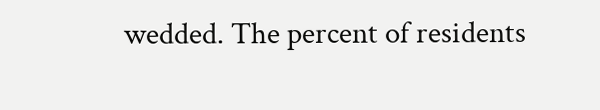wedded. The percent of residents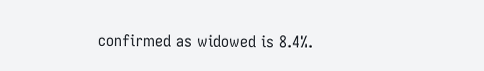confirmed as widowed is 8.4%.